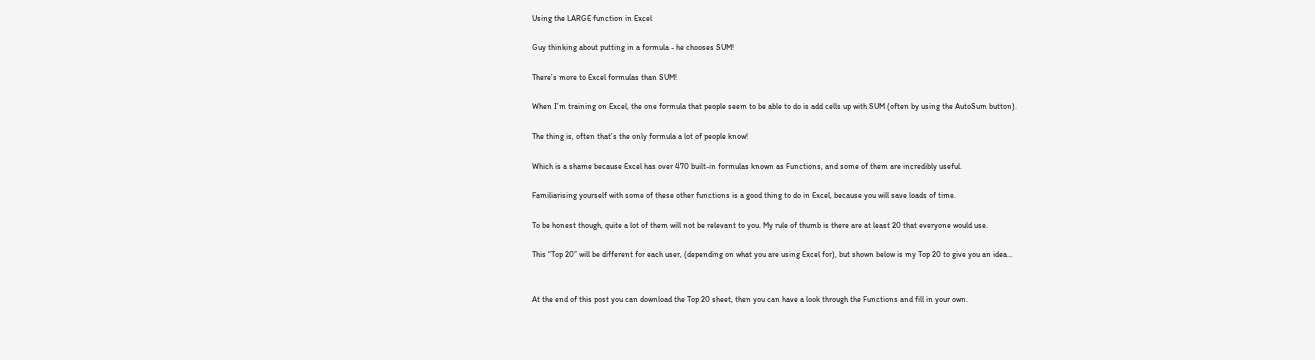Using the LARGE function in Excel

Guy thinking about putting in a formula - he chooses SUM!

There’s more to Excel formulas than SUM!

When I’m training on Excel, the one formula that people seem to be able to do is add cells up with SUM (often by using the AutoSum button).

The thing is, often that’s the only formula a lot of people know!

Which is a shame because Excel has over 470 built-in formulas known as Functions, and some of them are incredibly useful.

Familiarising yourself with some of these other functions is a good thing to do in Excel, because you will save loads of time.

To be honest though, quite a lot of them will not be relevant to you. My rule of thumb is there are at least 20 that everyone would use.

This “Top 20” will be different for each user, (depending on what you are using Excel for), but shown below is my Top 20 to give you an idea…


At the end of this post you can download the Top 20 sheet, then you can have a look through the Functions and fill in your own.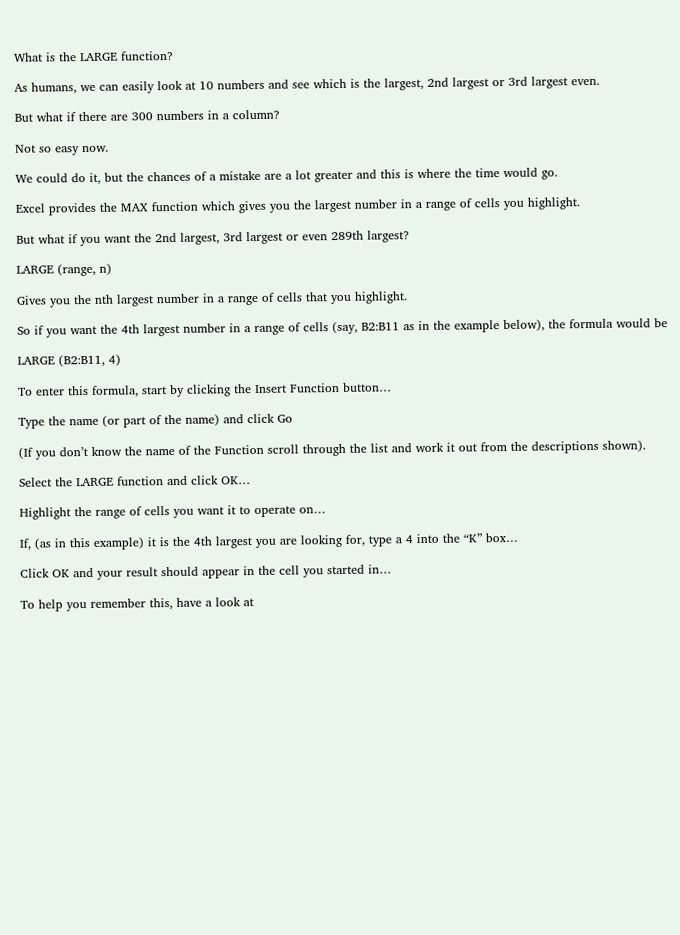What is the LARGE function?

As humans, we can easily look at 10 numbers and see which is the largest, 2nd largest or 3rd largest even.

But what if there are 300 numbers in a column?

Not so easy now.

We could do it, but the chances of a mistake are a lot greater and this is where the time would go.

Excel provides the MAX function which gives you the largest number in a range of cells you highlight.

But what if you want the 2nd largest, 3rd largest or even 289th largest?

LARGE (range, n)

Gives you the nth largest number in a range of cells that you highlight.

So if you want the 4th largest number in a range of cells (say, B2:B11 as in the example below), the formula would be

LARGE (B2:B11, 4)

To enter this formula, start by clicking the Insert Function button…

Type the name (or part of the name) and click Go

(If you don’t know the name of the Function scroll through the list and work it out from the descriptions shown).

Select the LARGE function and click OK…

Highlight the range of cells you want it to operate on…

If, (as in this example) it is the 4th largest you are looking for, type a 4 into the “K” box…

Click OK and your result should appear in the cell you started in…

To help you remember this, have a look at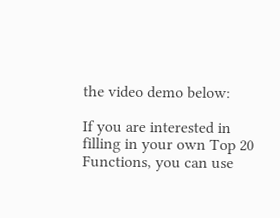the video demo below:

If you are interested in filling in your own Top 20 Functions, you can use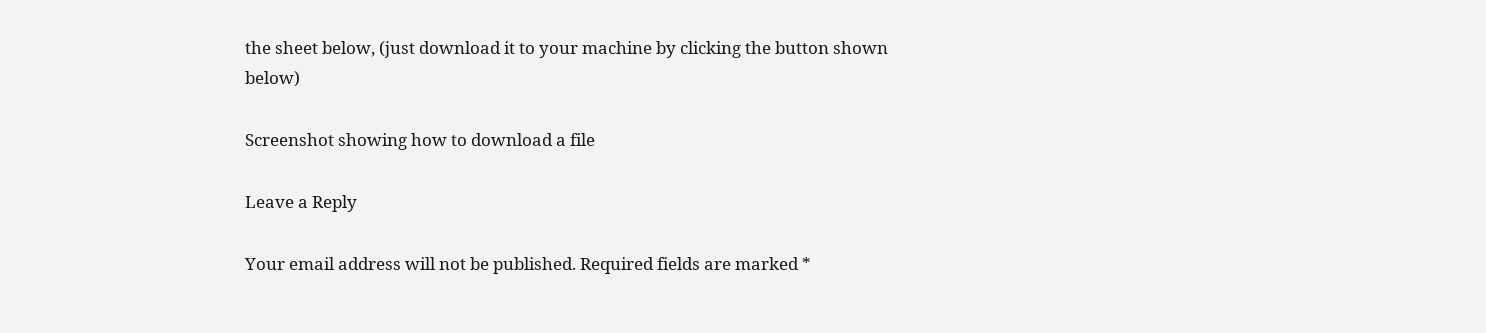the sheet below, (just download it to your machine by clicking the button shown below)

Screenshot showing how to download a file

Leave a Reply

Your email address will not be published. Required fields are marked *